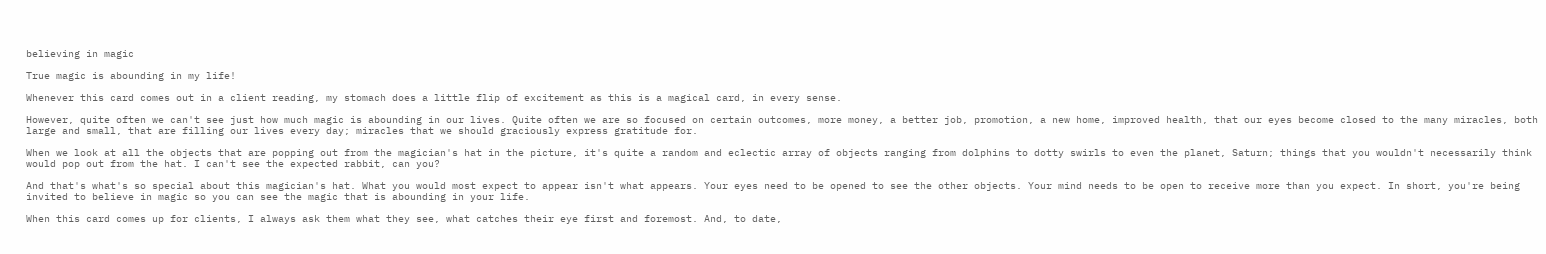believing in magic

True magic is abounding in my life!

Whenever this card comes out in a client reading, my stomach does a little flip of excitement as this is a magical card, in every sense.

However, quite often we can't see just how much magic is abounding in our lives. Quite often we are so focused on certain outcomes, more money, a better job, promotion, a new home, improved health, that our eyes become closed to the many miracles, both large and small, that are filling our lives every day; miracles that we should graciously express gratitude for.

When we look at all the objects that are popping out from the magician's hat in the picture, it's quite a random and eclectic array of objects ranging from dolphins to dotty swirls to even the planet, Saturn; things that you wouldn't necessarily think would pop out from the hat. I can't see the expected rabbit, can you?

And that's what's so special about this magician's hat. What you would most expect to appear isn't what appears. Your eyes need to be opened to see the other objects. Your mind needs to be open to receive more than you expect. In short, you're being invited to believe in magic so you can see the magic that is abounding in your life.

When this card comes up for clients, I always ask them what they see, what catches their eye first and foremost. And, to date,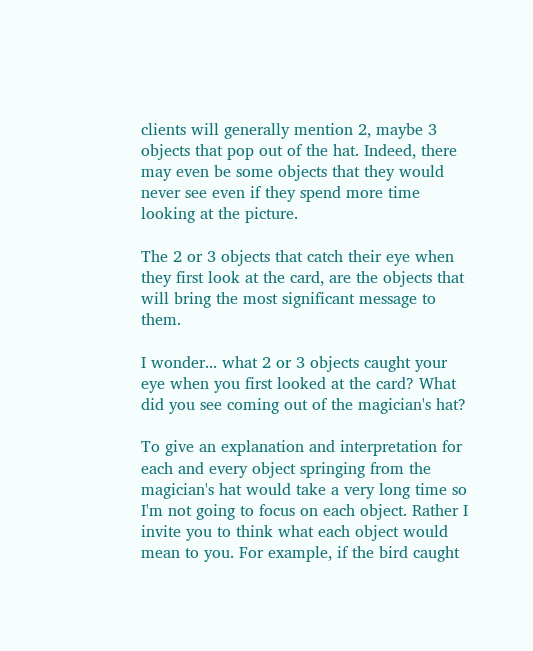clients will generally mention 2, maybe 3 objects that pop out of the hat. Indeed, there may even be some objects that they would never see even if they spend more time looking at the picture.

The 2 or 3 objects that catch their eye when they first look at the card, are the objects that will bring the most significant message to them.

I wonder... what 2 or 3 objects caught your eye when you first looked at the card? What did you see coming out of the magician's hat?

To give an explanation and interpretation for each and every object springing from the magician's hat would take a very long time so I'm not going to focus on each object. Rather I invite you to think what each object would mean to you. For example, if the bird caught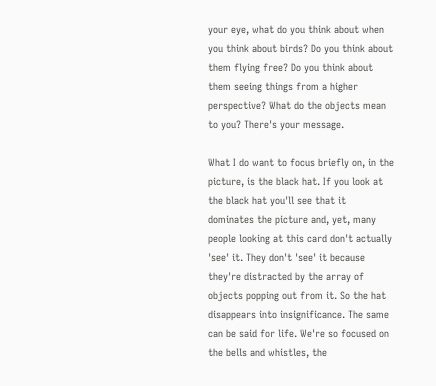your eye, what do you think about when you think about birds? Do you think about them flying free? Do you think about them seeing things from a higher perspective? What do the objects mean to you? There's your message.

What I do want to focus briefly on, in the picture, is the black hat. If you look at the black hat you'll see that it dominates the picture and, yet, many people looking at this card don't actually 'see' it. They don't 'see' it because they're distracted by the array of objects popping out from it. So the hat disappears into insignificance. The same can be said for life. We're so focused on the bells and whistles, the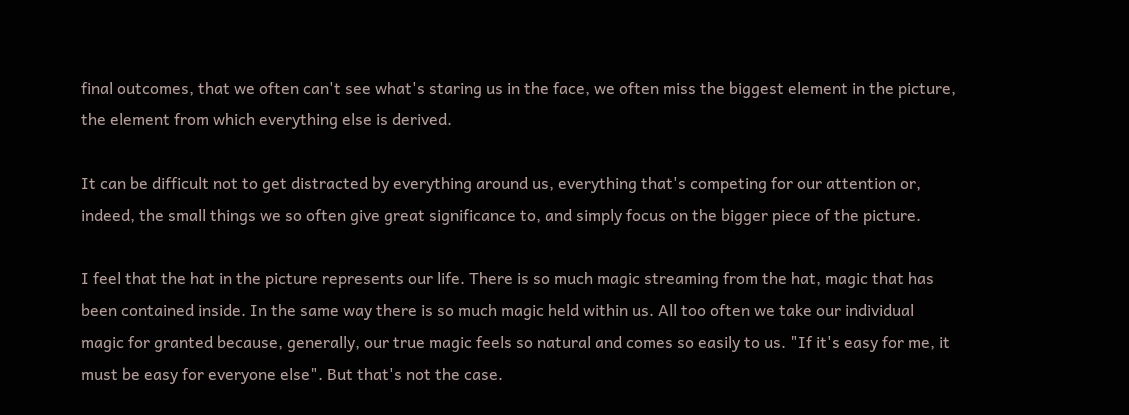final outcomes, that we often can't see what's staring us in the face, we often miss the biggest element in the picture, the element from which everything else is derived.

It can be difficult not to get distracted by everything around us, everything that's competing for our attention or, indeed, the small things we so often give great significance to, and simply focus on the bigger piece of the picture.

I feel that the hat in the picture represents our life. There is so much magic streaming from the hat, magic that has been contained inside. In the same way there is so much magic held within us. All too often we take our individual magic for granted because, generally, our true magic feels so natural and comes so easily to us. "If it's easy for me, it must be easy for everyone else". But that's not the case.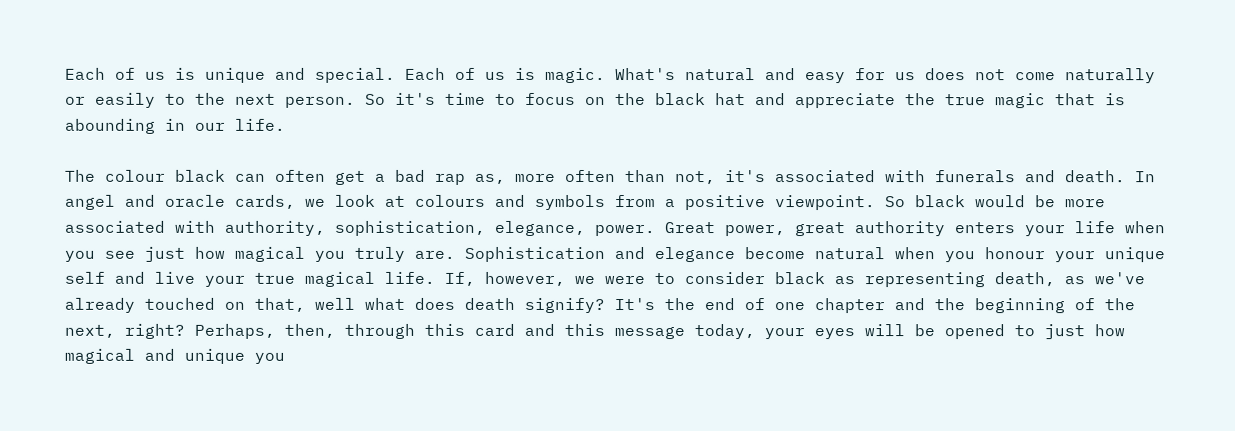Each of us is unique and special. Each of us is magic. What's natural and easy for us does not come naturally or easily to the next person. So it's time to focus on the black hat and appreciate the true magic that is abounding in our life.

The colour black can often get a bad rap as, more often than not, it's associated with funerals and death. In angel and oracle cards, we look at colours and symbols from a positive viewpoint. So black would be more associated with authority, sophistication, elegance, power. Great power, great authority enters your life when you see just how magical you truly are. Sophistication and elegance become natural when you honour your unique self and live your true magical life. If, however, we were to consider black as representing death, as we've already touched on that, well what does death signify? It's the end of one chapter and the beginning of the next, right? Perhaps, then, through this card and this message today, your eyes will be opened to just how magical and unique you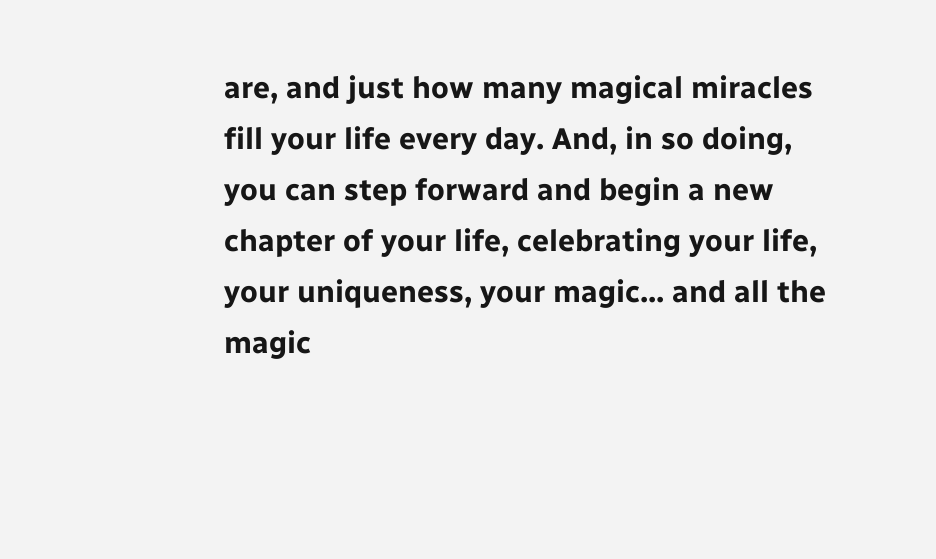are, and just how many magical miracles fill your life every day. And, in so doing, you can step forward and begin a new chapter of your life, celebrating your life, your uniqueness, your magic... and all the magic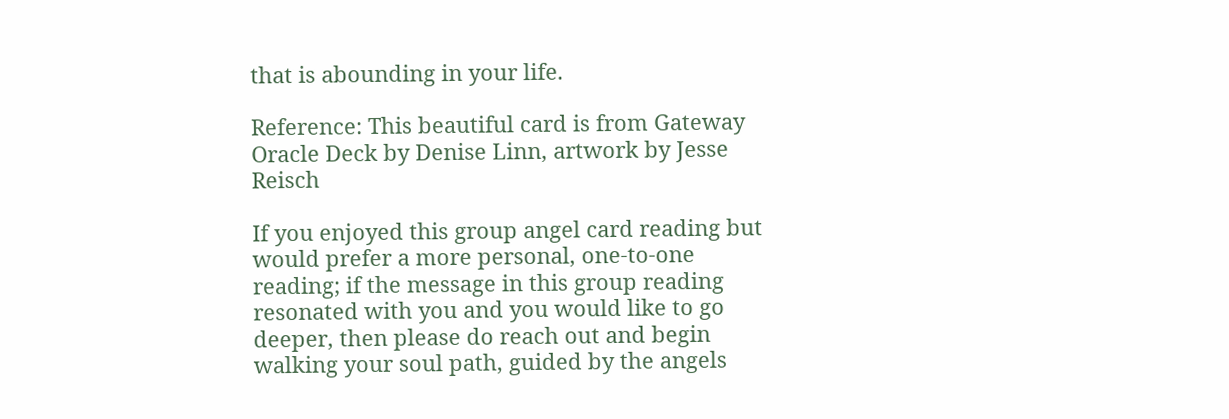that is abounding in your life.

Reference: This beautiful card is from Gateway Oracle Deck by Denise Linn, artwork by Jesse Reisch

If you enjoyed this group angel card reading but would prefer a more personal, one-to-one reading; if the message in this group reading resonated with you and you would like to go deeper, then please do reach out and begin walking your soul path, guided by the angels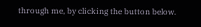through me, by clicking the button below.